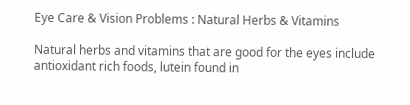Eye Care & Vision Problems : Natural Herbs & Vitamins

Natural herbs and vitamins that are good for the eyes include antioxidant rich foods, lutein found in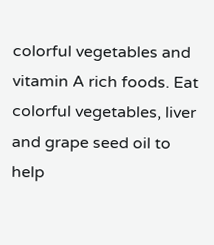colorful vegetables and vitamin A rich foods. Eat colorful vegetables, liver and grape seed oil to help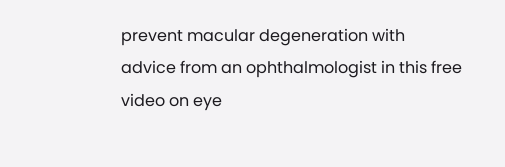prevent macular degeneration with advice from an ophthalmologist in this free video on eye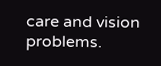care and vision problems.